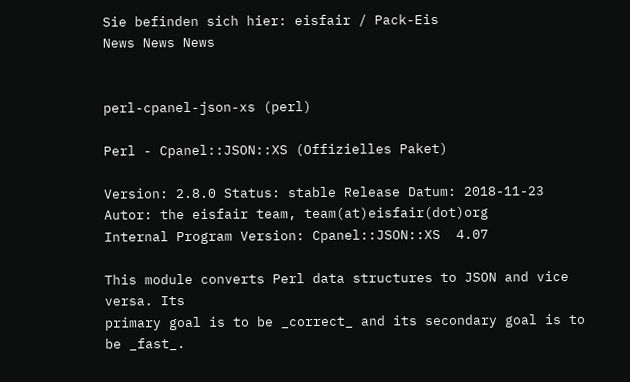Sie befinden sich hier: eisfair / Pack-Eis
News News News


perl-cpanel-json-xs (perl)

Perl - Cpanel::JSON::XS (Offizielles Paket)

Version: 2.8.0 Status: stable Release Datum: 2018-11-23
Autor: the eisfair team, team(at)eisfair(dot)org
Internal Program Version: Cpanel::JSON::XS  4.07

This module converts Perl data structures to JSON and vice versa. Its
primary goal is to be _correct_ and its secondary goal is to be _fast_.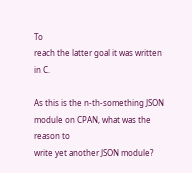To
reach the latter goal it was written in C.

As this is the n-th-something JSON module on CPAN, what was the reason to
write yet another JSON module?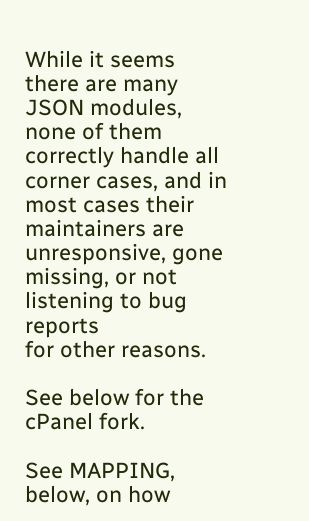While it seems there are many JSON modules,
none of them correctly handle all corner cases, and in most cases their
maintainers are unresponsive, gone missing, or not listening to bug reports
for other reasons.

See below for the cPanel fork.

See MAPPING, below, on how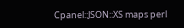Cpanel::JSON::XS maps perl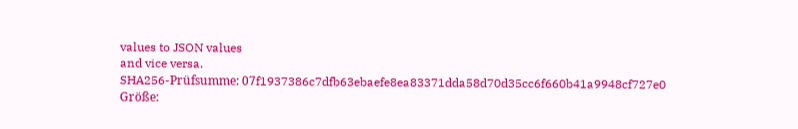values to JSON values
and vice versa.
SHA256-Prüfsumme: 07f1937386c7dfb63ebaefe8ea83371dda58d70d35cc6f660b41a9948cf727e0
Größe: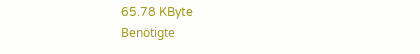65.78 KByte
Benötigte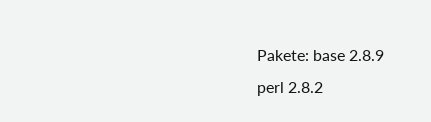Pakete: base 2.8.9
perl 2.8.2